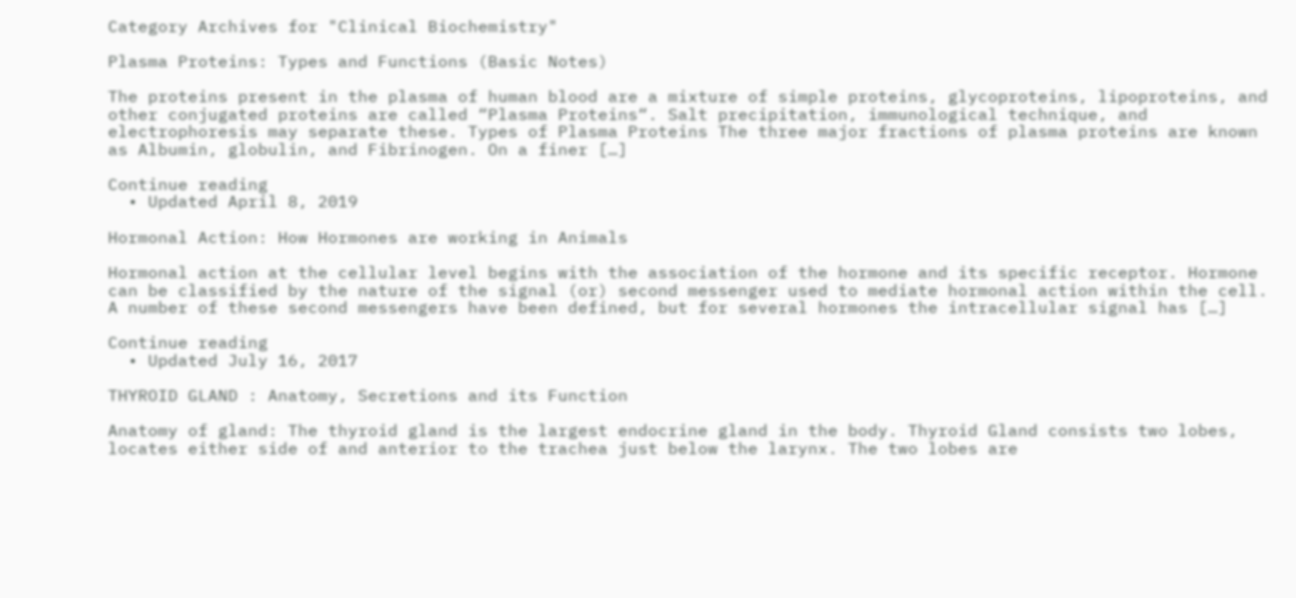Category Archives for "Clinical Biochemistry"

Plasma Proteins: Types and Functions (Basic Notes)

The proteins present in the plasma of human blood are a mixture of simple proteins, glycoproteins, lipoproteins, and other conjugated proteins are called “Plasma Proteins“. Salt precipitation, immunological technique, and electrophoresis may separate these. Types of Plasma Proteins The three major fractions of plasma proteins are known as Albumin, globulin, and Fibrinogen. On a finer […]

Continue reading
  • Updated April 8, 2019

Hormonal Action: How Hormones are working in Animals

Hormonal action at the cellular level begins with the association of the hormone and its specific receptor. Hormone can be classified by the nature of the signal (or) second messenger used to mediate hormonal action within the cell. A number of these second messengers have been defined, but for several hormones the intracellular signal has […]

Continue reading
  • Updated July 16, 2017

THYROID GLAND : Anatomy, Secretions and its Function

Anatomy of gland: The thyroid gland is the largest endocrine gland in the body. Thyroid Gland consists two lobes, locates either side of and anterior to the trachea just below the larynx. The two lobes are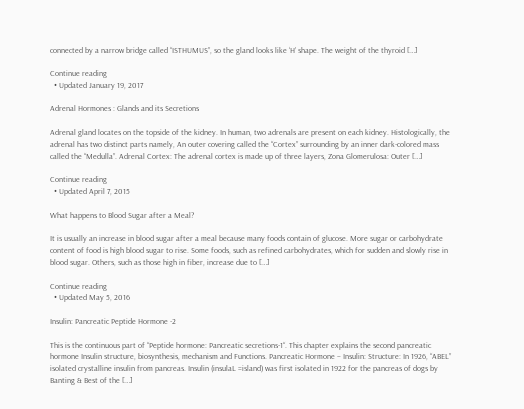connected by a narrow bridge called “ISTHUMUS”, so the gland looks like ‘H’ shape. The weight of the thyroid […]

Continue reading
  • Updated January 19, 2017

Adrenal Hormones : Glands and its Secretions

Adrenal gland locates on the topside of the kidney. In human, two adrenals are present on each kidney. Histologically, the adrenal has two distinct parts namely, An outer covering called the “Cortex” surrounding by an inner dark-colored mass called the “Medulla”. Adrenal Cortex: The adrenal cortex is made up of three layers, Zona Glomerulosa: Outer […]

Continue reading
  • Updated April 7, 2015

What happens to Blood Sugar after a Meal?

It is usually an increase in blood sugar after a meal because many foods contain of glucose. More sugar or carbohydrate content of food is high blood sugar to rise. Some foods, such as refined carbohydrates, which for sudden and slowly rise in blood sugar. Others, such as those high in fiber, increase due to […]

Continue reading
  • Updated May 5, 2016

Insulin: Pancreatic Peptide Hormone -2

This is the continuous part of “Peptide hormone: Pancreatic secretions-1“. This chapter explains the second pancreatic hormone Insulin structure, biosynthesis, mechanism and Functions. Pancreatic Hormone – Insulin: Structure: In 1926, “ABEL” isolated crystalline insulin from pancreas. Insulin (insulaL =island) was first isolated in 1922 for the pancreas of dogs by Banting & Best of the […]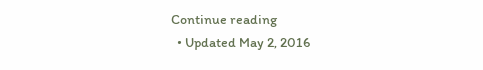Continue reading
  • Updated May 2, 2016